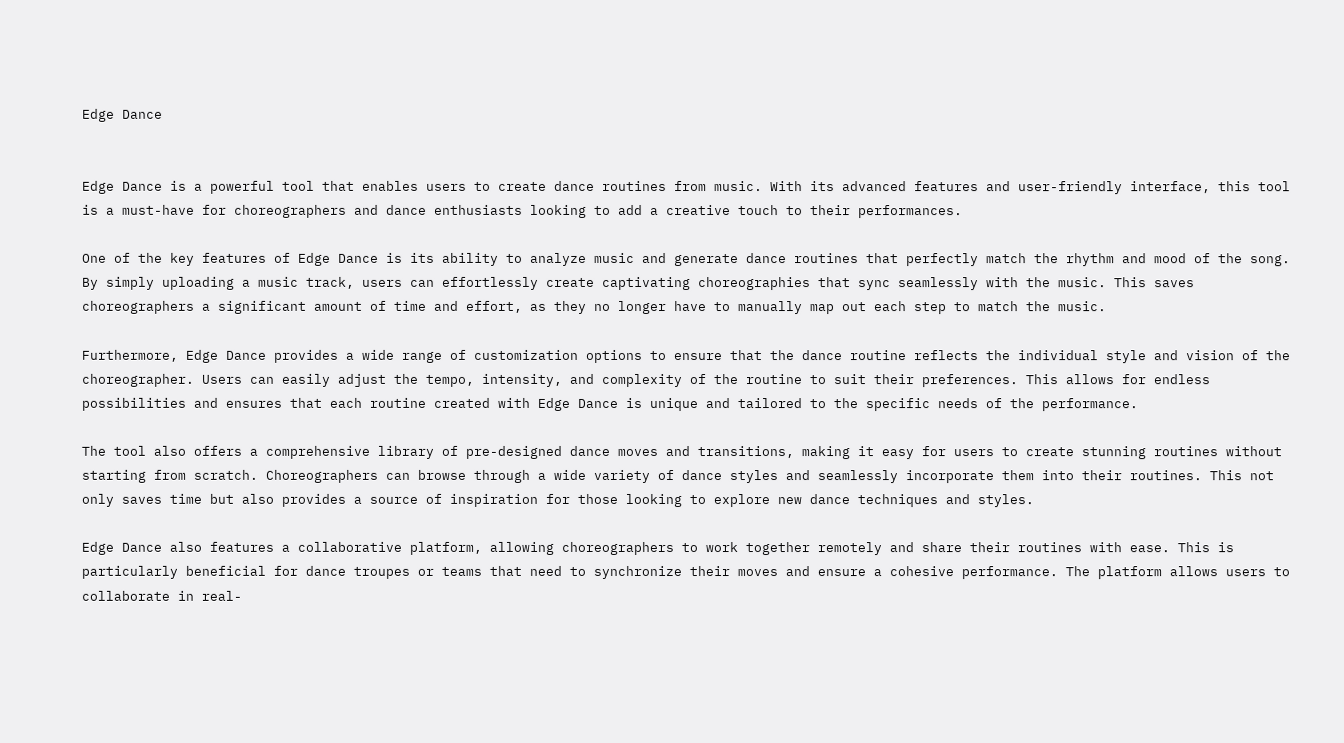Edge Dance


Edge Dance is a powerful tool that enables users to create dance routines from music. With its advanced features and user-friendly interface, this tool is a must-have for choreographers and dance enthusiasts looking to add a creative touch to their performances.

One of the key features of Edge Dance is its ability to analyze music and generate dance routines that perfectly match the rhythm and mood of the song. By simply uploading a music track, users can effortlessly create captivating choreographies that sync seamlessly with the music. This saves choreographers a significant amount of time and effort, as they no longer have to manually map out each step to match the music.

Furthermore, Edge Dance provides a wide range of customization options to ensure that the dance routine reflects the individual style and vision of the choreographer. Users can easily adjust the tempo, intensity, and complexity of the routine to suit their preferences. This allows for endless possibilities and ensures that each routine created with Edge Dance is unique and tailored to the specific needs of the performance.

The tool also offers a comprehensive library of pre-designed dance moves and transitions, making it easy for users to create stunning routines without starting from scratch. Choreographers can browse through a wide variety of dance styles and seamlessly incorporate them into their routines. This not only saves time but also provides a source of inspiration for those looking to explore new dance techniques and styles.

Edge Dance also features a collaborative platform, allowing choreographers to work together remotely and share their routines with ease. This is particularly beneficial for dance troupes or teams that need to synchronize their moves and ensure a cohesive performance. The platform allows users to collaborate in real-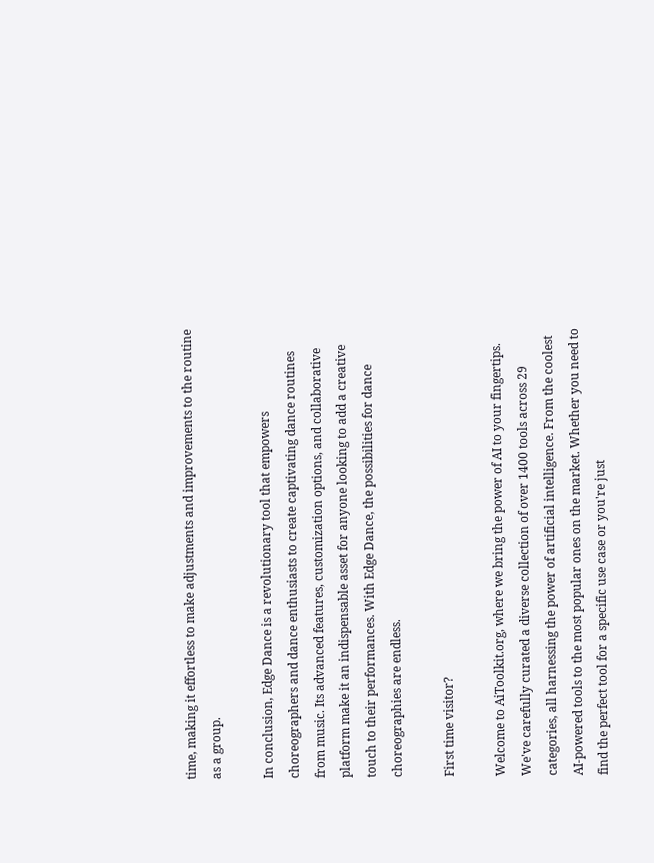time, making it effortless to make adjustments and improvements to the routine as a group.

In conclusion, Edge Dance is a revolutionary tool that empowers choreographers and dance enthusiasts to create captivating dance routines from music. Its advanced features, customization options, and collaborative platform make it an indispensable asset for anyone looking to add a creative touch to their performances. With Edge Dance, the possibilities for dance choreographies are endless.

First time visitor?

Welcome to AiToolkit.org, where we bring the power of AI to your fingertips. We've carefully curated a diverse collection of over 1400 tools across 29 categories, all harnessing the power of artificial intelligence. From the coolest AI-powered tools to the most popular ones on the market. Whether you need to find the perfect tool for a specific use case or you're just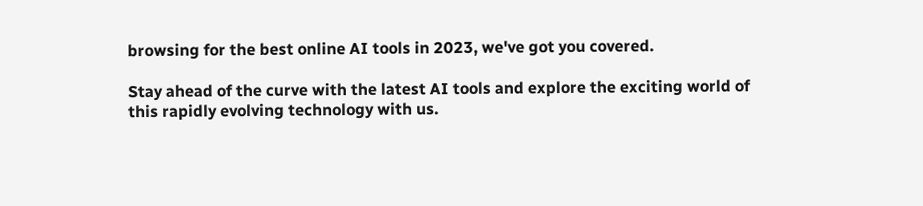browsing for the best online AI tools in 2023, we've got you covered.

Stay ahead of the curve with the latest AI tools and explore the exciting world of this rapidly evolving technology with us.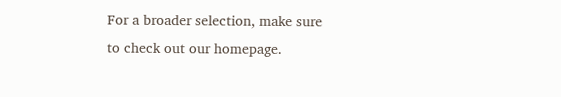For a broader selection, make sure to check out our homepage.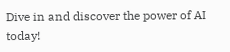Dive in and discover the power of AI today!